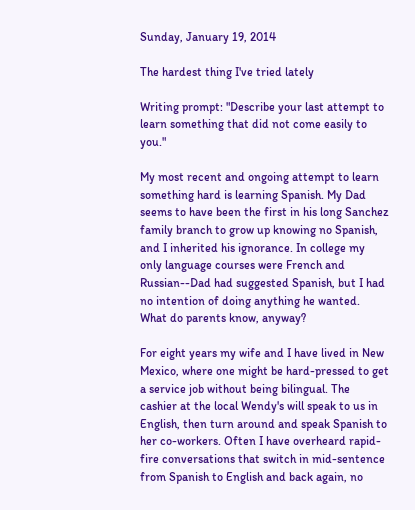Sunday, January 19, 2014

The hardest thing I've tried lately

Writing prompt: "Describe your last attempt to learn something that did not come easily to you."

My most recent and ongoing attempt to learn something hard is learning Spanish. My Dad seems to have been the first in his long Sanchez family branch to grow up knowing no Spanish, and I inherited his ignorance. In college my only language courses were French and Russian--Dad had suggested Spanish, but I had no intention of doing anything he wanted. What do parents know, anyway?

For eight years my wife and I have lived in New Mexico, where one might be hard-pressed to get a service job without being bilingual. The cashier at the local Wendy's will speak to us in English, then turn around and speak Spanish to her co-workers. Often I have overheard rapid-fire conversations that switch in mid-sentence from Spanish to English and back again, no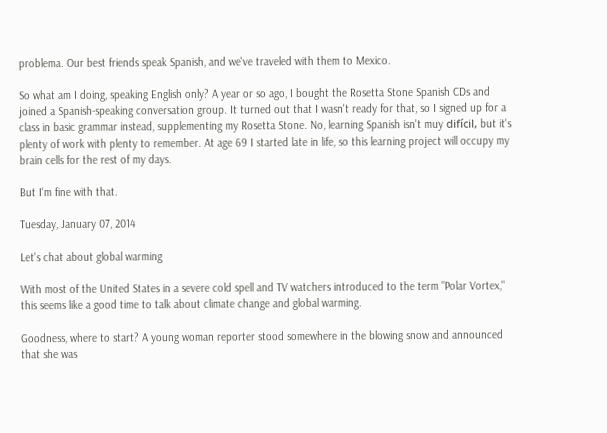problema. Our best friends speak Spanish, and we've traveled with them to Mexico.

So what am I doing, speaking English only? A year or so ago, I bought the Rosetta Stone Spanish CDs and joined a Spanish-speaking conversation group. It turned out that I wasn't ready for that, so I signed up for a class in basic grammar instead, supplementing my Rosetta Stone. No, learning Spanish isn't muy difícil, but it's plenty of work with plenty to remember. At age 69 I started late in life, so this learning project will occupy my brain cells for the rest of my days.

But I'm fine with that.

Tuesday, January 07, 2014

Let's chat about global warming

With most of the United States in a severe cold spell and TV watchers introduced to the term "Polar Vortex," this seems like a good time to talk about climate change and global warming.

Goodness, where to start? A young woman reporter stood somewhere in the blowing snow and announced that she was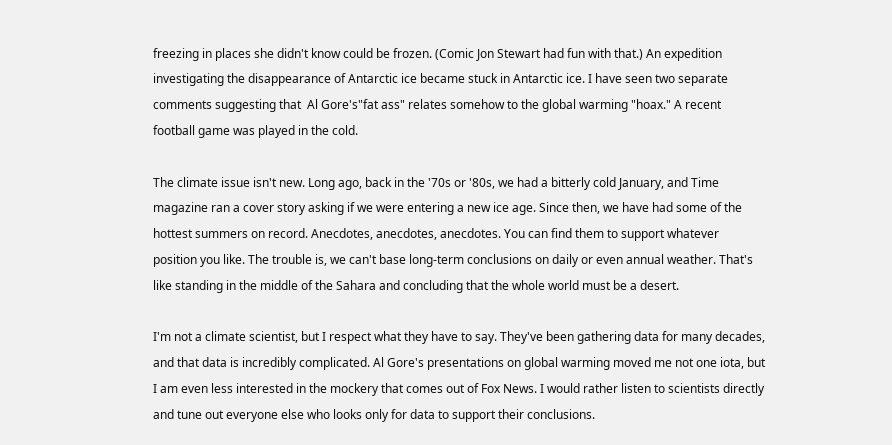freezing in places she didn't know could be frozen. (Comic Jon Stewart had fun with that.) An expedition investigating the disappearance of Antarctic ice became stuck in Antarctic ice. I have seen two separate comments suggesting that  Al Gore's"fat ass" relates somehow to the global warming "hoax." A recent football game was played in the cold.

The climate issue isn't new. Long ago, back in the '70s or '80s, we had a bitterly cold January, and Time magazine ran a cover story asking if we were entering a new ice age. Since then, we have had some of the hottest summers on record. Anecdotes, anecdotes, anecdotes. You can find them to support whatever position you like. The trouble is, we can't base long-term conclusions on daily or even annual weather. That's like standing in the middle of the Sahara and concluding that the whole world must be a desert.

I'm not a climate scientist, but I respect what they have to say. They've been gathering data for many decades, and that data is incredibly complicated. Al Gore's presentations on global warming moved me not one iota, but I am even less interested in the mockery that comes out of Fox News. I would rather listen to scientists directly and tune out everyone else who looks only for data to support their conclusions.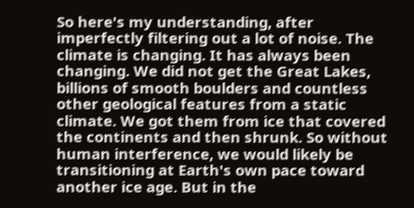So here's my understanding, after imperfectly filtering out a lot of noise. The climate is changing. It has always been changing. We did not get the Great Lakes, billions of smooth boulders and countless other geological features from a static climate. We got them from ice that covered the continents and then shrunk. So without human interference, we would likely be transitioning at Earth's own pace toward another ice age. But in the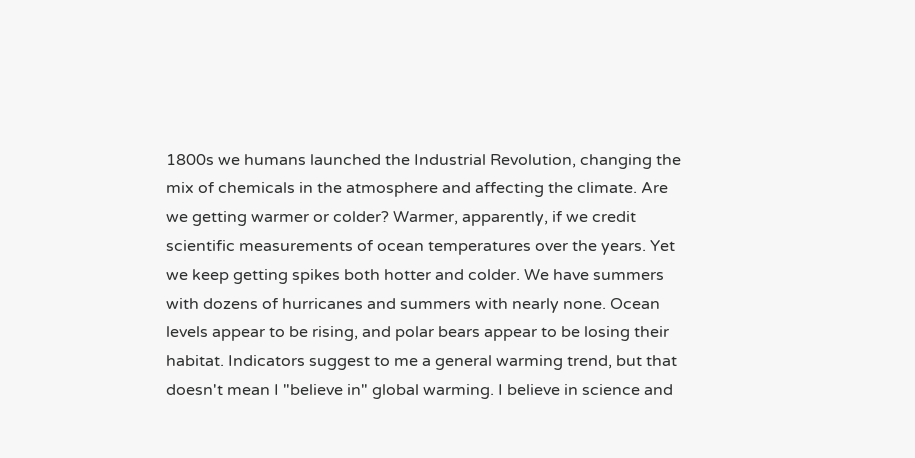1800s we humans launched the Industrial Revolution, changing the mix of chemicals in the atmosphere and affecting the climate. Are we getting warmer or colder? Warmer, apparently, if we credit scientific measurements of ocean temperatures over the years. Yet we keep getting spikes both hotter and colder. We have summers with dozens of hurricanes and summers with nearly none. Ocean levels appear to be rising, and polar bears appear to be losing their habitat. Indicators suggest to me a general warming trend, but that doesn't mean I "believe in" global warming. I believe in science and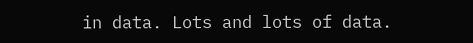in data. Lots and lots of data.